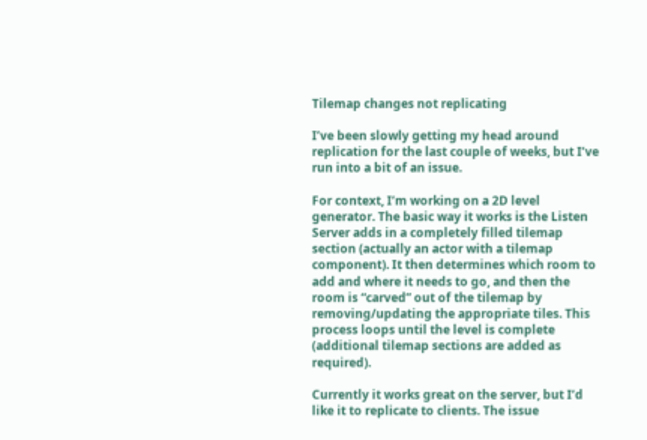Tilemap changes not replicating

I’ve been slowly getting my head around replication for the last couple of weeks, but I’ve run into a bit of an issue.

For context, I’m working on a 2D level generator. The basic way it works is the Listen Server adds in a completely filled tilemap section (actually an actor with a tilemap component). It then determines which room to add and where it needs to go, and then the room is “carved” out of the tilemap by removing/updating the appropriate tiles. This process loops until the level is complete (additional tilemap sections are added as required).

Currently it works great on the server, but I’d like it to replicate to clients. The issue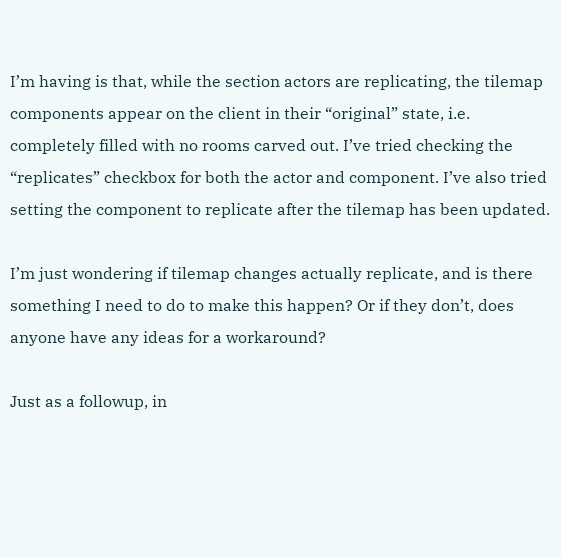I’m having is that, while the section actors are replicating, the tilemap components appear on the client in their “original” state, i.e. completely filled with no rooms carved out. I’ve tried checking the “replicates” checkbox for both the actor and component. I’ve also tried setting the component to replicate after the tilemap has been updated.

I’m just wondering if tilemap changes actually replicate, and is there something I need to do to make this happen? Or if they don’t, does anyone have any ideas for a workaround?

Just as a followup, in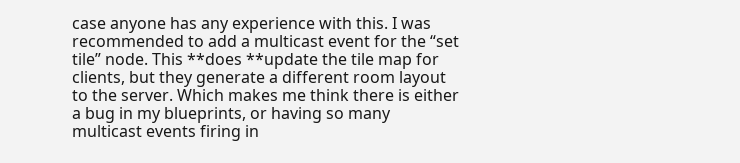case anyone has any experience with this. I was recommended to add a multicast event for the “set tile” node. This **does **update the tile map for clients, but they generate a different room layout to the server. Which makes me think there is either a bug in my blueprints, or having so many multicast events firing in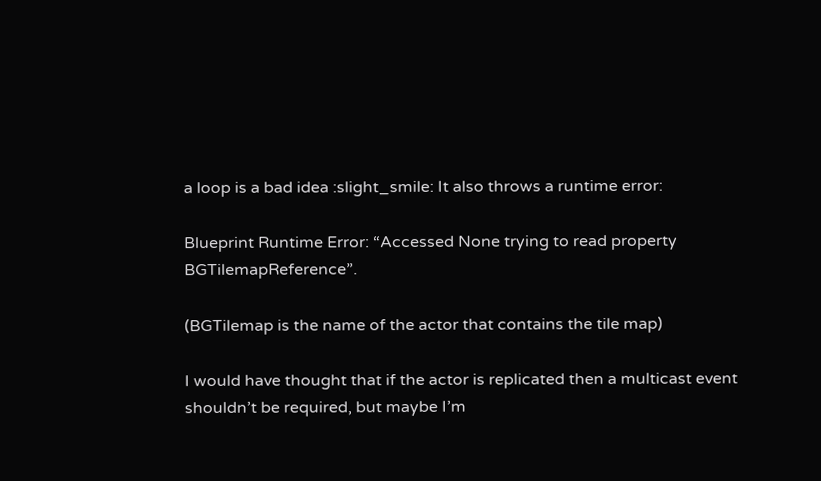a loop is a bad idea :slight_smile: It also throws a runtime error:

Blueprint Runtime Error: “Accessed None trying to read property BGTilemapReference”.

(BGTilemap is the name of the actor that contains the tile map)

I would have thought that if the actor is replicated then a multicast event shouldn’t be required, but maybe I’m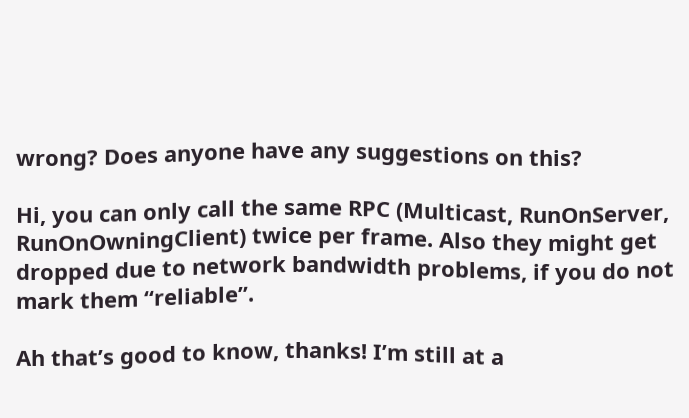wrong? Does anyone have any suggestions on this?

Hi, you can only call the same RPC (Multicast, RunOnServer, RunOnOwningClient) twice per frame. Also they might get dropped due to network bandwidth problems, if you do not mark them “reliable”.

Ah that’s good to know, thanks! I’m still at a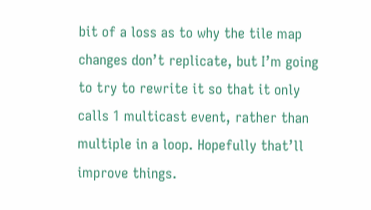bit of a loss as to why the tile map changes don’t replicate, but I’m going to try to rewrite it so that it only calls 1 multicast event, rather than multiple in a loop. Hopefully that’ll improve things.